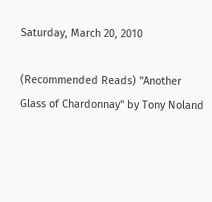Saturday, March 20, 2010

(Recommended Reads) "Another Glass of Chardonnay" by Tony Noland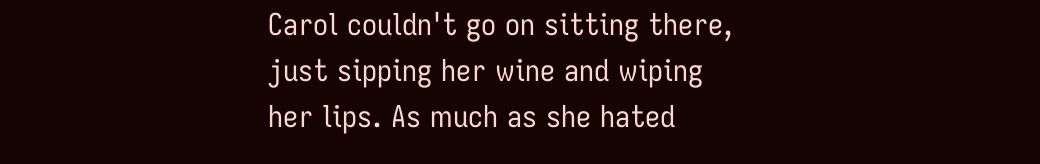Carol couldn't go on sitting there, just sipping her wine and wiping her lips. As much as she hated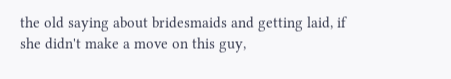the old saying about bridesmaids and getting laid, if she didn't make a move on this guy,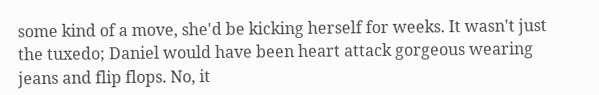some kind of a move, she'd be kicking herself for weeks. It wasn't just the tuxedo; Daniel would have been heart attack gorgeous wearing jeans and flip flops. No, it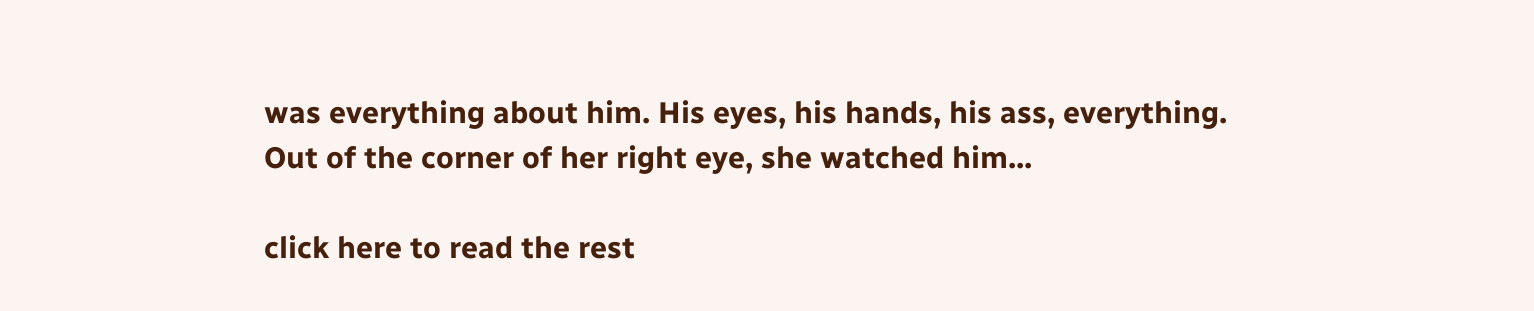was everything about him. His eyes, his hands, his ass, everything. Out of the corner of her right eye, she watched him...

click here to read the rest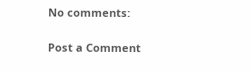No comments:

Post a Comment